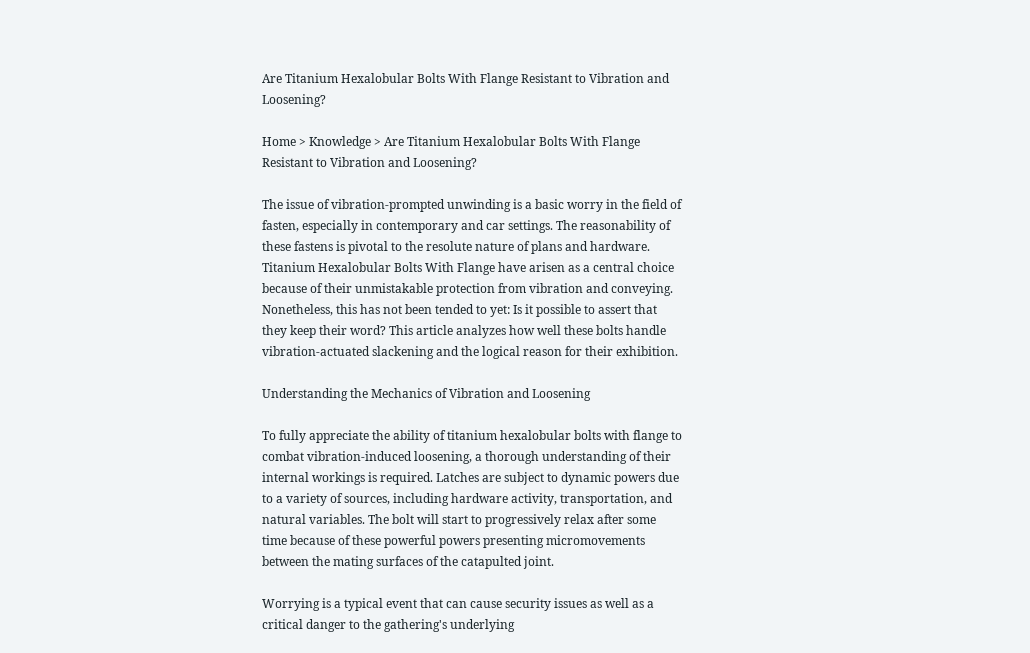Are Titanium Hexalobular Bolts With Flange Resistant to Vibration and Loosening?

Home > Knowledge > Are Titanium Hexalobular Bolts With Flange Resistant to Vibration and Loosening?

The issue of vibration-prompted unwinding is a basic worry in the field of fasten, especially in contemporary and car settings. The reasonability of these fastens is pivotal to the resolute nature of plans and hardware. Titanium Hexalobular Bolts With Flange have arisen as a central choice because of their unmistakable protection from vibration and conveying. Nonetheless, this has not been tended to yet: Is it possible to assert that they keep their word? This article analyzes how well these bolts handle vibration-actuated slackening and the logical reason for their exhibition.

Understanding the Mechanics of Vibration and Loosening

To fully appreciate the ability of titanium hexalobular bolts with flange to combat vibration-induced loosening, a thorough understanding of their internal workings is required. Latches are subject to dynamic powers due to a variety of sources, including hardware activity, transportation, and natural variables. The bolt will start to progressively relax after some time because of these powerful powers presenting micromovements between the mating surfaces of the catapulted joint.

Worrying is a typical event that can cause security issues as well as a critical danger to the gathering's underlying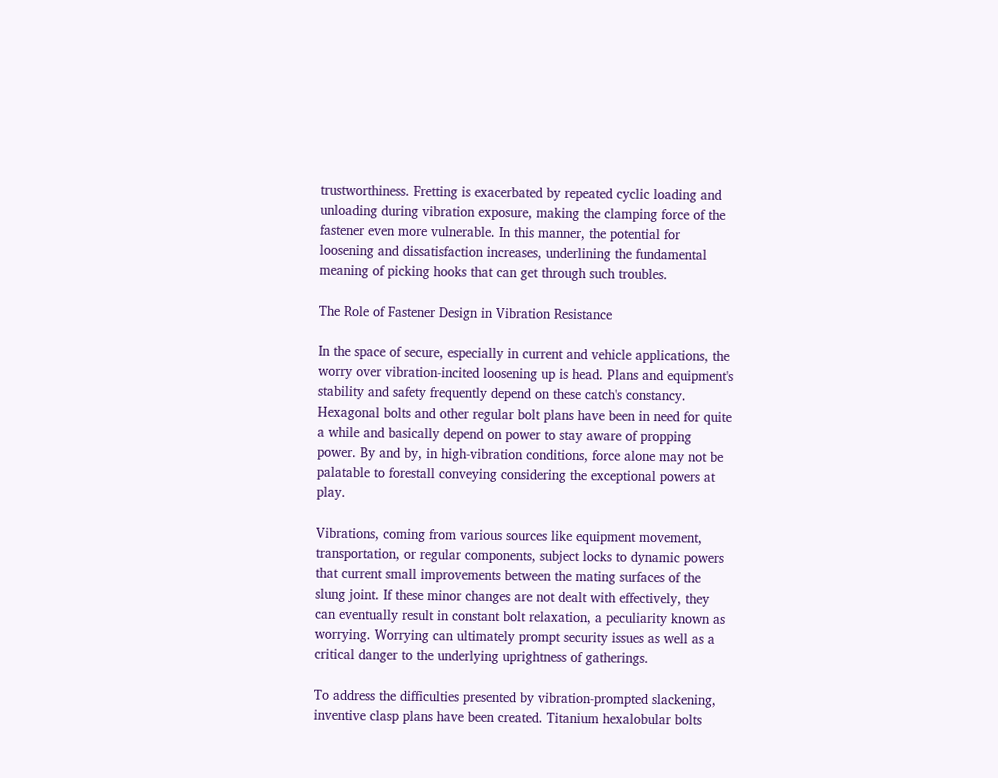trustworthiness. Fretting is exacerbated by repeated cyclic loading and unloading during vibration exposure, making the clamping force of the fastener even more vulnerable. In this manner, the potential for loosening and dissatisfaction increases, underlining the fundamental meaning of picking hooks that can get through such troubles.

The Role of Fastener Design in Vibration Resistance

In the space of secure, especially in current and vehicle applications, the worry over vibration-incited loosening up is head. Plans and equipment's stability and safety frequently depend on these catch's constancy. Hexagonal bolts and other regular bolt plans have been in need for quite a while and basically depend on power to stay aware of propping power. By and by, in high-vibration conditions, force alone may not be palatable to forestall conveying considering the exceptional powers at play.

Vibrations, coming from various sources like equipment movement, transportation, or regular components, subject locks to dynamic powers that current small improvements between the mating surfaces of the slung joint. If these minor changes are not dealt with effectively, they can eventually result in constant bolt relaxation, a peculiarity known as worrying. Worrying can ultimately prompt security issues as well as a critical danger to the underlying uprightness of gatherings.

To address the difficulties presented by vibration-prompted slackening, inventive clasp plans have been created. Titanium hexalobular bolts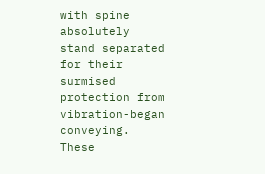with spine absolutely stand separated for their surmised protection from vibration-began conveying. These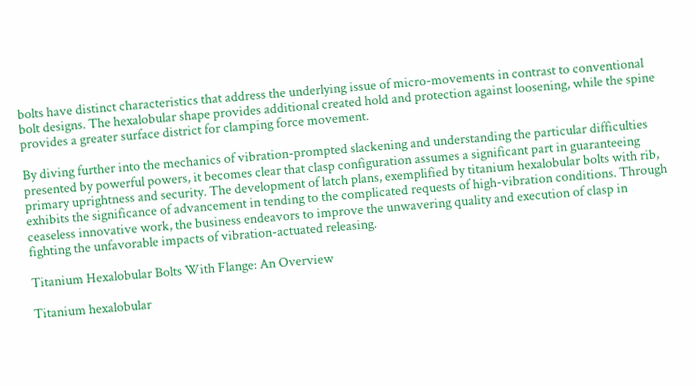bolts have distinct characteristics that address the underlying issue of micro-movements in contrast to conventional bolt designs. The hexalobular shape provides additional created hold and protection against loosening, while the spine provides a greater surface district for clamping force movement.

By diving further into the mechanics of vibration-prompted slackening and understanding the particular difficulties presented by powerful powers, it becomes clear that clasp configuration assumes a significant part in guaranteeing primary uprightness and security. The development of latch plans, exemplified by titanium hexalobular bolts with rib, exhibits the significance of advancement in tending to the complicated requests of high-vibration conditions. Through ceaseless innovative work, the business endeavors to improve the unwavering quality and execution of clasp in fighting the unfavorable impacts of vibration-actuated releasing.

Titanium Hexalobular Bolts With Flange: An Overview

Titanium hexalobular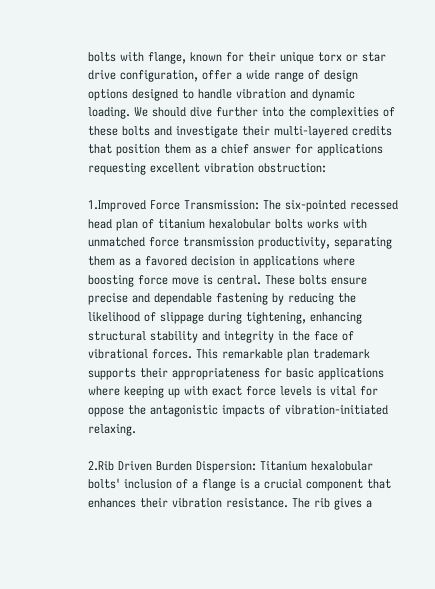bolts with flange, known for their unique torx or star drive configuration, offer a wide range of design options designed to handle vibration and dynamic loading. We should dive further into the complexities of these bolts and investigate their multi-layered credits that position them as a chief answer for applications requesting excellent vibration obstruction:

1.Improved Force Transmission: The six-pointed recessed head plan of titanium hexalobular bolts works with unmatched force transmission productivity, separating them as a favored decision in applications where boosting force move is central. These bolts ensure precise and dependable fastening by reducing the likelihood of slippage during tightening, enhancing structural stability and integrity in the face of vibrational forces. This remarkable plan trademark supports their appropriateness for basic applications where keeping up with exact force levels is vital for oppose the antagonistic impacts of vibration-initiated relaxing.

2.Rib Driven Burden Dispersion: Titanium hexalobular bolts' inclusion of a flange is a crucial component that enhances their vibration resistance. The rib gives a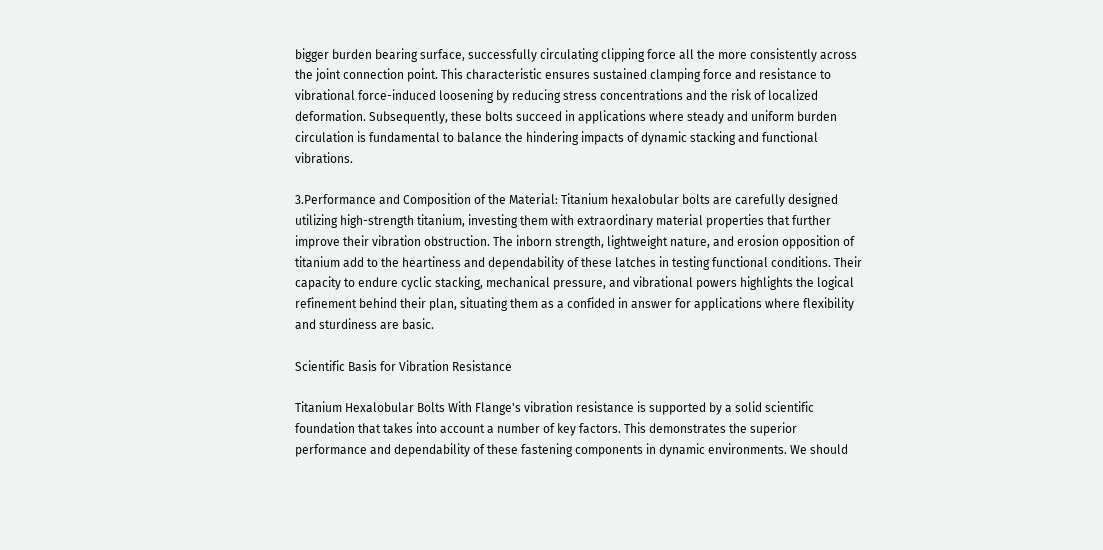bigger burden bearing surface, successfully circulating clipping force all the more consistently across the joint connection point. This characteristic ensures sustained clamping force and resistance to vibrational force-induced loosening by reducing stress concentrations and the risk of localized deformation. Subsequently, these bolts succeed in applications where steady and uniform burden circulation is fundamental to balance the hindering impacts of dynamic stacking and functional vibrations.

3.Performance and Composition of the Material: Titanium hexalobular bolts are carefully designed utilizing high-strength titanium, investing them with extraordinary material properties that further improve their vibration obstruction. The inborn strength, lightweight nature, and erosion opposition of titanium add to the heartiness and dependability of these latches in testing functional conditions. Their capacity to endure cyclic stacking, mechanical pressure, and vibrational powers highlights the logical refinement behind their plan, situating them as a confided in answer for applications where flexibility and sturdiness are basic.

Scientific Basis for Vibration Resistance

Titanium Hexalobular Bolts With Flange's vibration resistance is supported by a solid scientific foundation that takes into account a number of key factors. This demonstrates the superior performance and dependability of these fastening components in dynamic environments. We should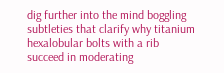dig further into the mind boggling subtleties that clarify why titanium hexalobular bolts with a rib succeed in moderating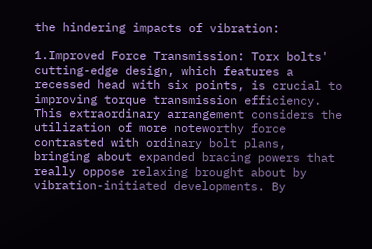the hindering impacts of vibration:

1.Improved Force Transmission: Torx bolts' cutting-edge design, which features a recessed head with six points, is crucial to improving torque transmission efficiency. This extraordinary arrangement considers the utilization of more noteworthy force contrasted with ordinary bolt plans, bringing about expanded bracing powers that really oppose relaxing brought about by vibration-initiated developments. By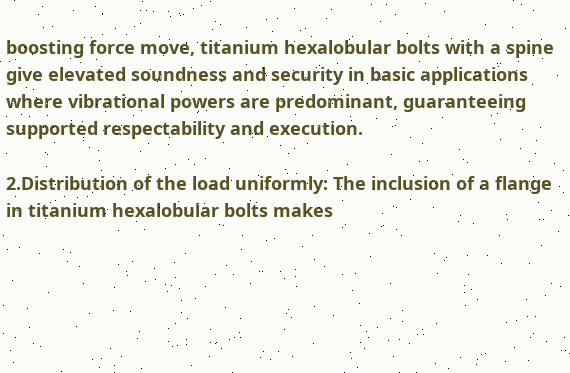boosting force move, titanium hexalobular bolts with a spine give elevated soundness and security in basic applications where vibrational powers are predominant, guaranteeing supported respectability and execution.

2.Distribution of the load uniformly: The inclusion of a flange in titanium hexalobular bolts makes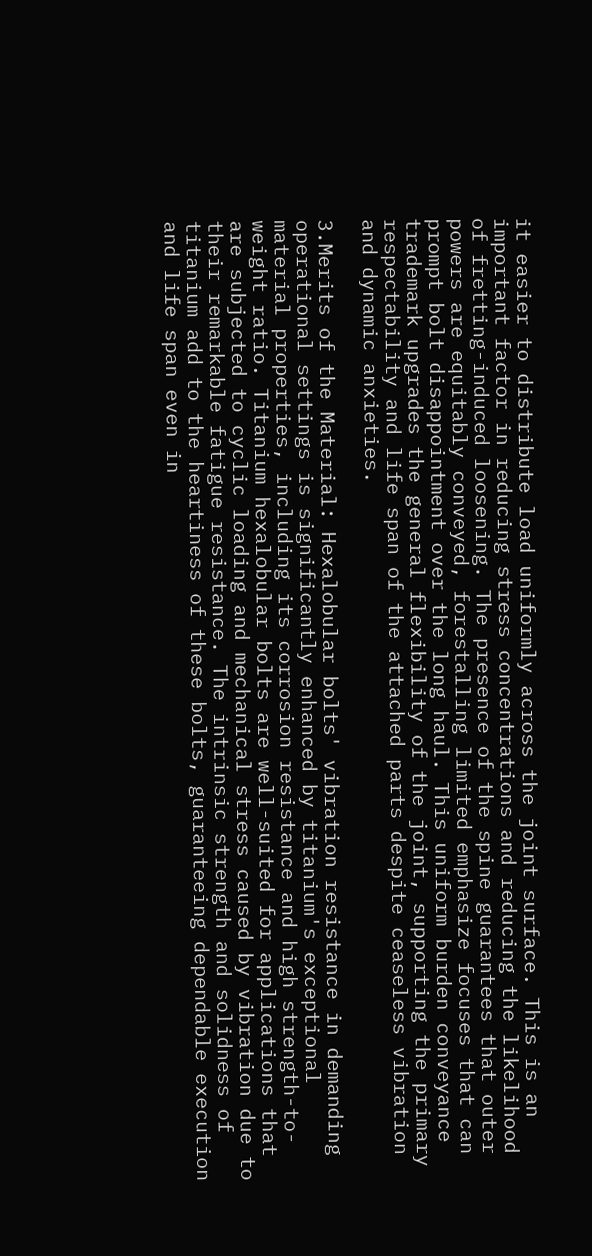it easier to distribute load uniformly across the joint surface. This is an important factor in reducing stress concentrations and reducing the likelihood of fretting-induced loosening. The presence of the spine guarantees that outer powers are equitably conveyed, forestalling limited emphasize focuses that can prompt bolt disappointment over the long haul. This uniform burden conveyance trademark upgrades the general flexibility of the joint, supporting the primary respectability and life span of the attached parts despite ceaseless vibration and dynamic anxieties.

3.Merits of the Material: Hexalobular bolts' vibration resistance in demanding operational settings is significantly enhanced by titanium's exceptional material properties, including its corrosion resistance and high strength-to-weight ratio. Titanium hexalobular bolts are well-suited for applications that are subjected to cyclic loading and mechanical stress caused by vibration due to their remarkable fatigue resistance. The intrinsic strength and solidness of titanium add to the heartiness of these bolts, guaranteeing dependable execution and life span even in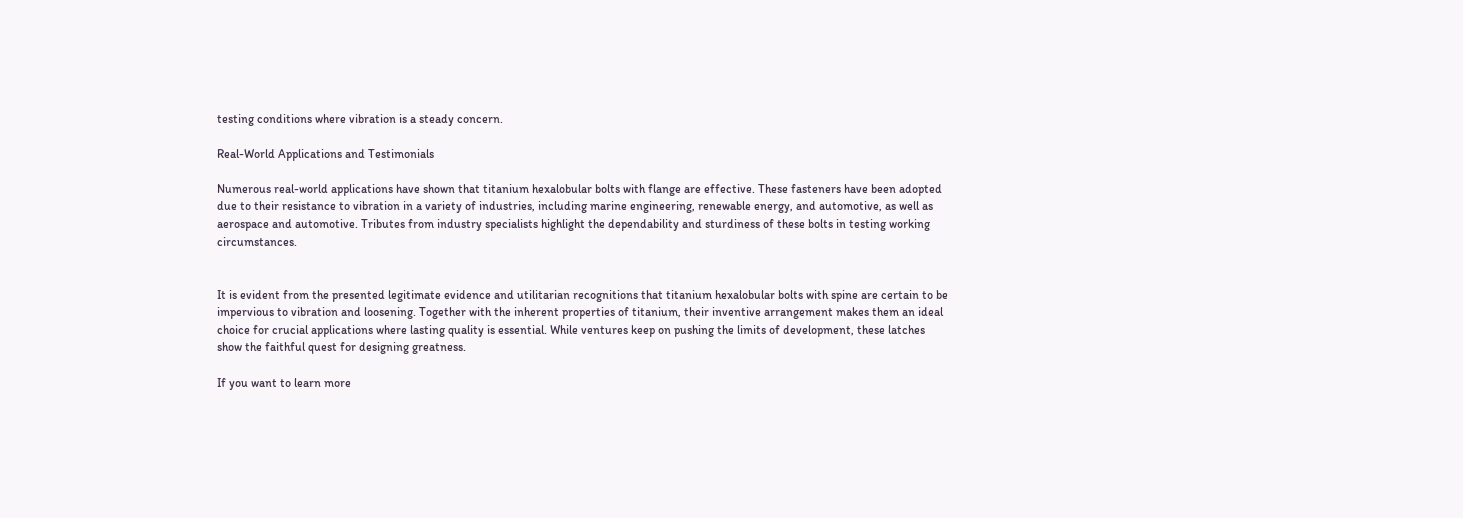testing conditions where vibration is a steady concern.

Real-World Applications and Testimonials

Numerous real-world applications have shown that titanium hexalobular bolts with flange are effective. These fasteners have been adopted due to their resistance to vibration in a variety of industries, including marine engineering, renewable energy, and automotive, as well as aerospace and automotive. Tributes from industry specialists highlight the dependability and sturdiness of these bolts in testing working circumstances.


It is evident from the presented legitimate evidence and utilitarian recognitions that titanium hexalobular bolts with spine are certain to be impervious to vibration and loosening. Together with the inherent properties of titanium, their inventive arrangement makes them an ideal choice for crucial applications where lasting quality is essential. While ventures keep on pushing the limits of development, these latches show the faithful quest for designing greatness.

If you want to learn more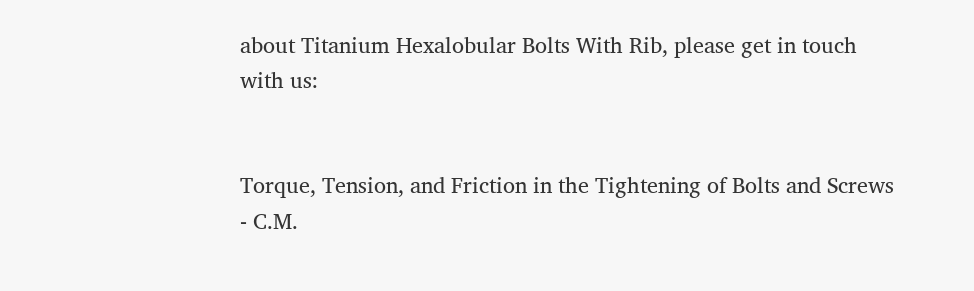about Titanium Hexalobular Bolts With Rib, please get in touch with us:


Torque, Tension, and Friction in the Tightening of Bolts and Screws - C.M.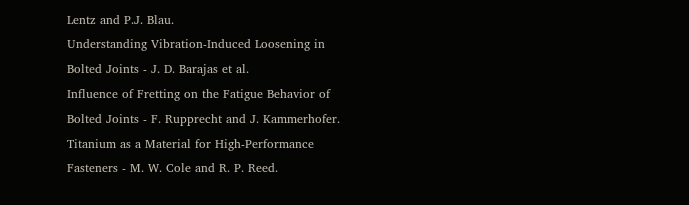Lentz and P.J. Blau.
Understanding Vibration-Induced Loosening in Bolted Joints - J. D. Barajas et al.
Influence of Fretting on the Fatigue Behavior of Bolted Joints - F. Rupprecht and J. Kammerhofer.
Titanium as a Material for High-Performance Fasteners - M. W. Cole and R. P. Reed.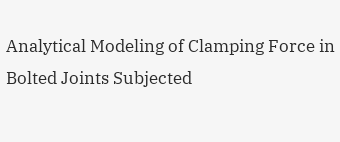Analytical Modeling of Clamping Force in Bolted Joints Subjected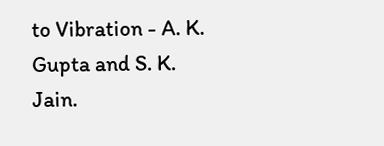to Vibration - A. K. Gupta and S. K. Jain.